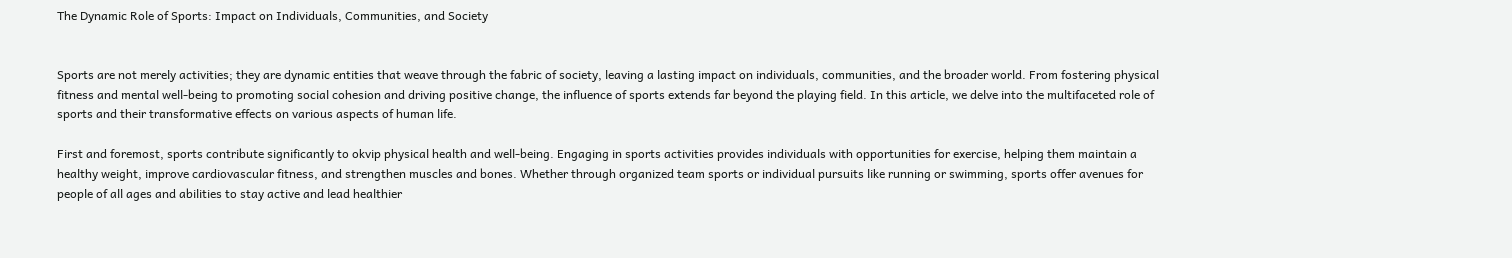The Dynamic Role of Sports: Impact on Individuals, Communities, and Society


Sports are not merely activities; they are dynamic entities that weave through the fabric of society, leaving a lasting impact on individuals, communities, and the broader world. From fostering physical fitness and mental well-being to promoting social cohesion and driving positive change, the influence of sports extends far beyond the playing field. In this article, we delve into the multifaceted role of sports and their transformative effects on various aspects of human life.

First and foremost, sports contribute significantly to okvip physical health and well-being. Engaging in sports activities provides individuals with opportunities for exercise, helping them maintain a healthy weight, improve cardiovascular fitness, and strengthen muscles and bones. Whether through organized team sports or individual pursuits like running or swimming, sports offer avenues for people of all ages and abilities to stay active and lead healthier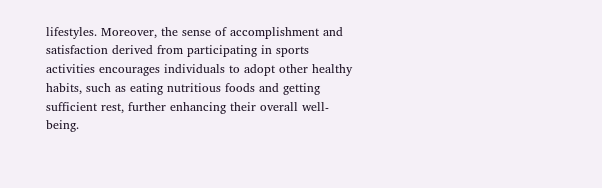lifestyles. Moreover, the sense of accomplishment and satisfaction derived from participating in sports activities encourages individuals to adopt other healthy habits, such as eating nutritious foods and getting sufficient rest, further enhancing their overall well-being.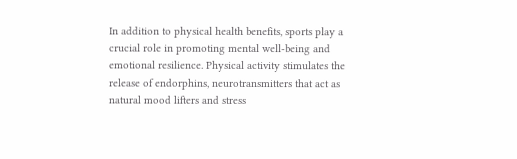In addition to physical health benefits, sports play a crucial role in promoting mental well-being and emotional resilience. Physical activity stimulates the release of endorphins, neurotransmitters that act as natural mood lifters and stress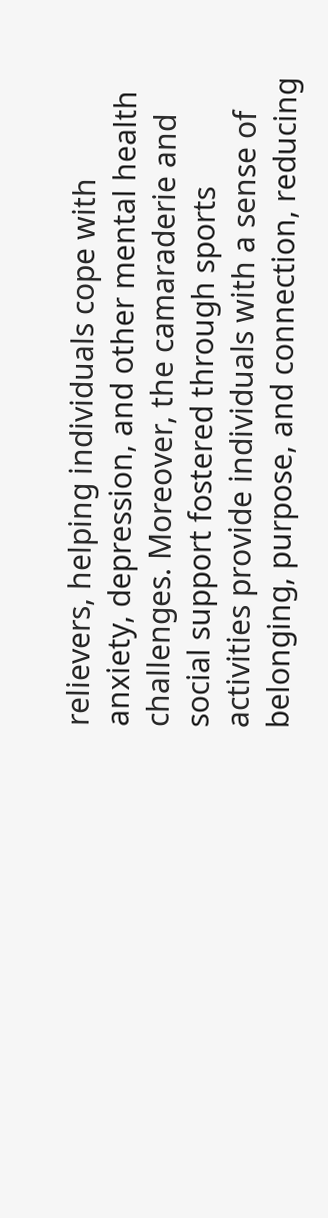relievers, helping individuals cope with anxiety, depression, and other mental health challenges. Moreover, the camaraderie and social support fostered through sports activities provide individuals with a sense of belonging, purpose, and connection, reducing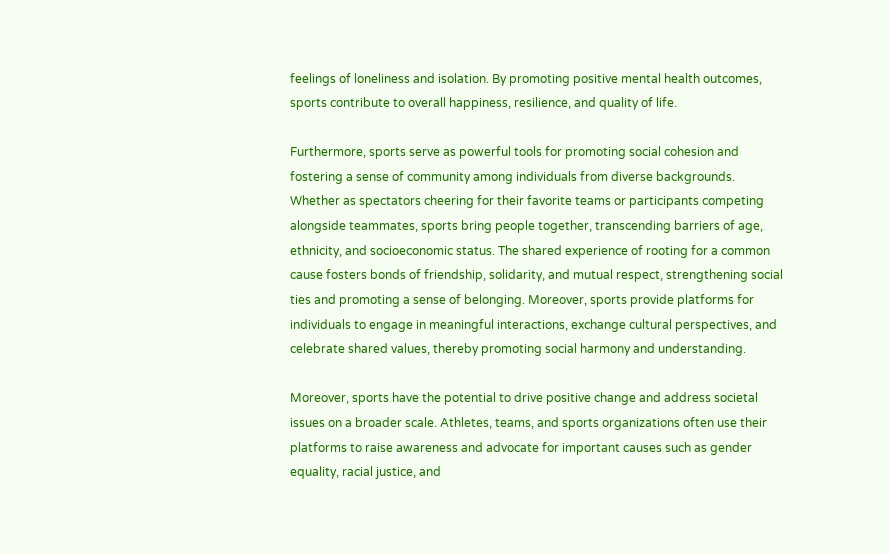feelings of loneliness and isolation. By promoting positive mental health outcomes, sports contribute to overall happiness, resilience, and quality of life.

Furthermore, sports serve as powerful tools for promoting social cohesion and fostering a sense of community among individuals from diverse backgrounds. Whether as spectators cheering for their favorite teams or participants competing alongside teammates, sports bring people together, transcending barriers of age, ethnicity, and socioeconomic status. The shared experience of rooting for a common cause fosters bonds of friendship, solidarity, and mutual respect, strengthening social ties and promoting a sense of belonging. Moreover, sports provide platforms for individuals to engage in meaningful interactions, exchange cultural perspectives, and celebrate shared values, thereby promoting social harmony and understanding.

Moreover, sports have the potential to drive positive change and address societal issues on a broader scale. Athletes, teams, and sports organizations often use their platforms to raise awareness and advocate for important causes such as gender equality, racial justice, and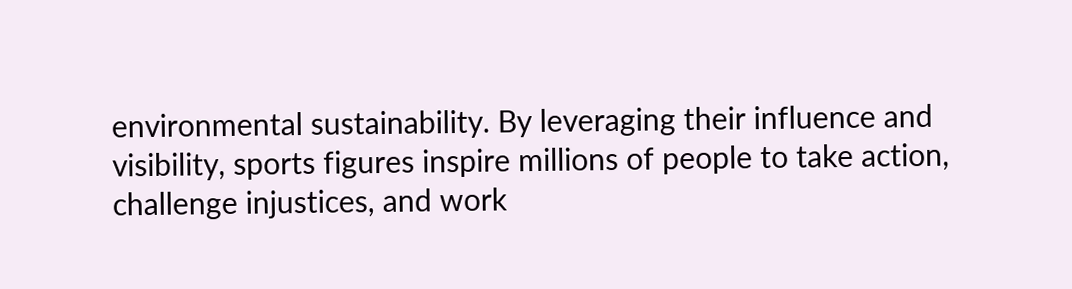environmental sustainability. By leveraging their influence and visibility, sports figures inspire millions of people to take action, challenge injustices, and work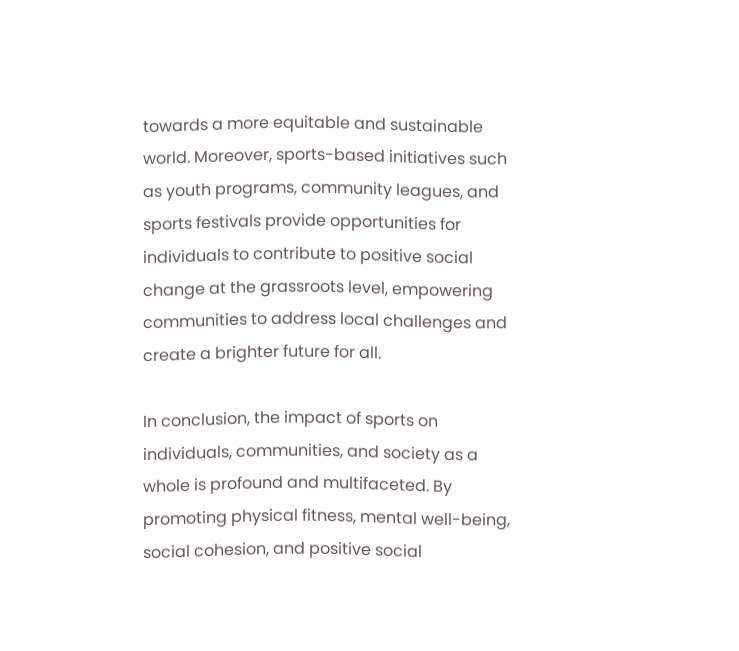towards a more equitable and sustainable world. Moreover, sports-based initiatives such as youth programs, community leagues, and sports festivals provide opportunities for individuals to contribute to positive social change at the grassroots level, empowering communities to address local challenges and create a brighter future for all.

In conclusion, the impact of sports on individuals, communities, and society as a whole is profound and multifaceted. By promoting physical fitness, mental well-being, social cohesion, and positive social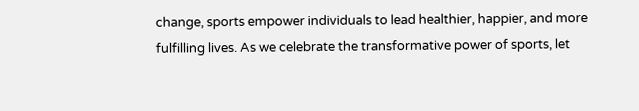change, sports empower individuals to lead healthier, happier, and more fulfilling lives. As we celebrate the transformative power of sports, let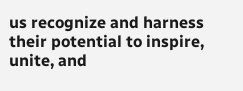us recognize and harness their potential to inspire, unite, and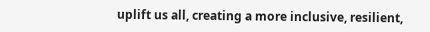uplift us all, creating a more inclusive, resilient,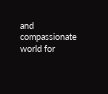and compassionate world for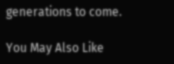generations to come.

You May Also Like